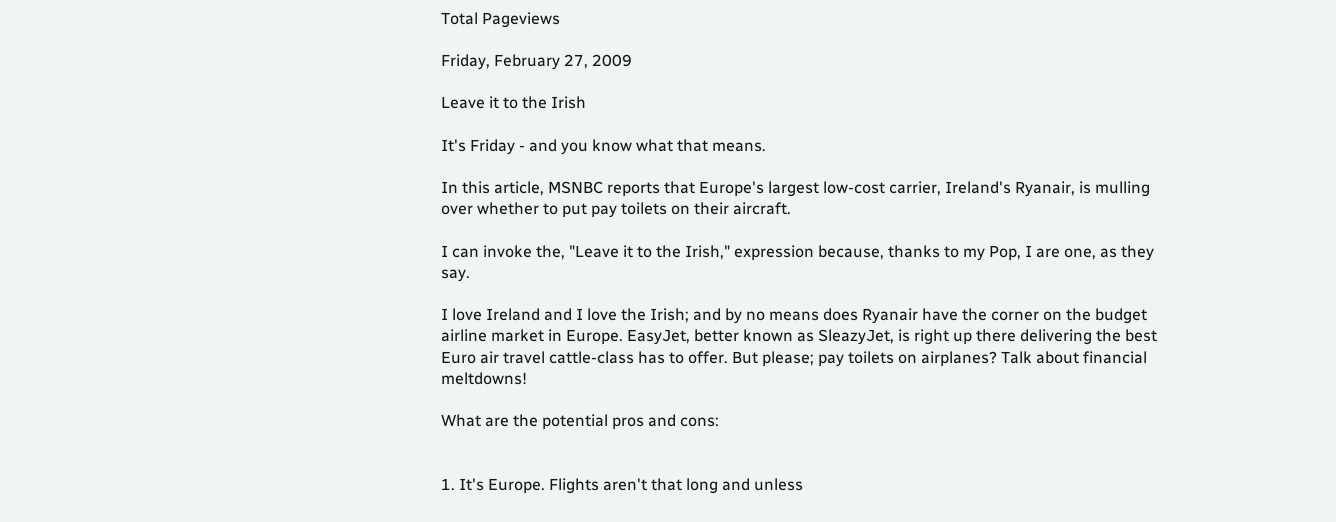Total Pageviews

Friday, February 27, 2009

Leave it to the Irish

It's Friday - and you know what that means.

In this article, MSNBC reports that Europe's largest low-cost carrier, Ireland's Ryanair, is mulling over whether to put pay toilets on their aircraft.

I can invoke the, "Leave it to the Irish," expression because, thanks to my Pop, I are one, as they say.

I love Ireland and I love the Irish; and by no means does Ryanair have the corner on the budget airline market in Europe. EasyJet, better known as SleazyJet, is right up there delivering the best Euro air travel cattle-class has to offer. But please; pay toilets on airplanes? Talk about financial meltdowns!

What are the potential pros and cons:


1. It's Europe. Flights aren't that long and unless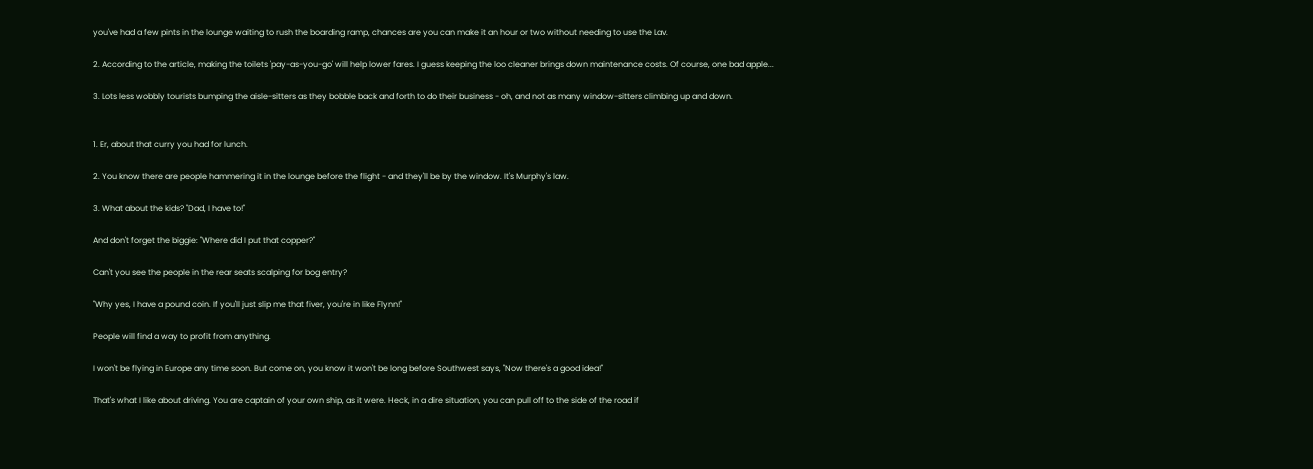you've had a few pints in the lounge waiting to rush the boarding ramp, chances are you can make it an hour or two without needing to use the Lav.

2. According to the article, making the toilets 'pay-as-you-go' will help lower fares. I guess keeping the loo cleaner brings down maintenance costs. Of course, one bad apple...

3. Lots less wobbly tourists bumping the aisle-sitters as they bobble back and forth to do their business - oh, and not as many window-sitters climbing up and down.


1. Er, about that curry you had for lunch.

2. You know there are people hammering it in the lounge before the flight - and they'll be by the window. It's Murphy's law.

3. What about the kids? "Dad, I have to!"

And don't forget the biggie: "Where did I put that copper?"

Can't you see the people in the rear seats scalping for bog entry?

"Why yes, I have a pound coin. If you'll just slip me that fiver, you're in like Flynn!"

People will find a way to profit from anything.

I won't be flying in Europe any time soon. But come on, you know it won't be long before Southwest says, "Now there's a good idea!"

That's what I like about driving. You are captain of your own ship, as it were. Heck, in a dire situation, you can pull off to the side of the road if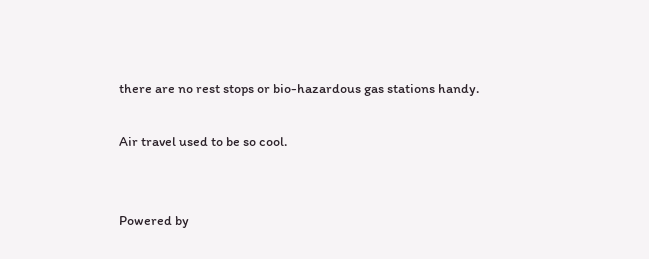there are no rest stops or bio-hazardous gas stations handy.

Air travel used to be so cool.


Powered by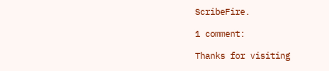ScribeFire.

1 comment:

Thanks for visiting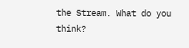the Stream. What do you think?